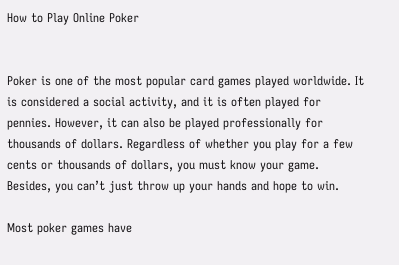How to Play Online Poker


Poker is one of the most popular card games played worldwide. It is considered a social activity, and it is often played for pennies. However, it can also be played professionally for thousands of dollars. Regardless of whether you play for a few cents or thousands of dollars, you must know your game. Besides, you can’t just throw up your hands and hope to win.

Most poker games have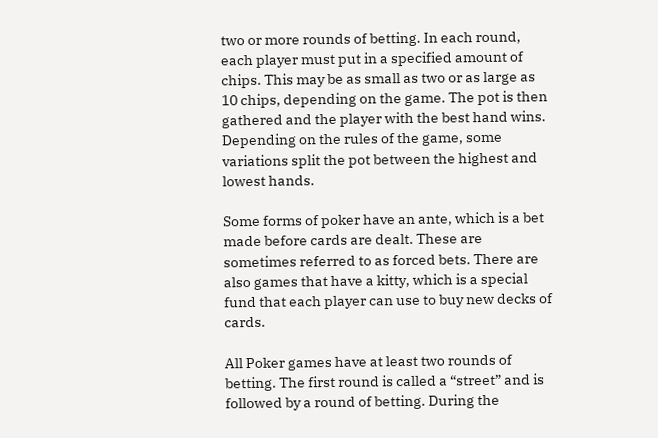two or more rounds of betting. In each round, each player must put in a specified amount of chips. This may be as small as two or as large as 10 chips, depending on the game. The pot is then gathered and the player with the best hand wins. Depending on the rules of the game, some variations split the pot between the highest and lowest hands.

Some forms of poker have an ante, which is a bet made before cards are dealt. These are sometimes referred to as forced bets. There are also games that have a kitty, which is a special fund that each player can use to buy new decks of cards.

All Poker games have at least two rounds of betting. The first round is called a “street” and is followed by a round of betting. During the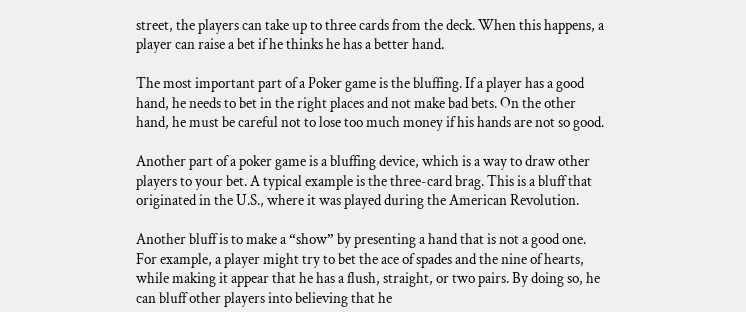street, the players can take up to three cards from the deck. When this happens, a player can raise a bet if he thinks he has a better hand.

The most important part of a Poker game is the bluffing. If a player has a good hand, he needs to bet in the right places and not make bad bets. On the other hand, he must be careful not to lose too much money if his hands are not so good.

Another part of a poker game is a bluffing device, which is a way to draw other players to your bet. A typical example is the three-card brag. This is a bluff that originated in the U.S., where it was played during the American Revolution.

Another bluff is to make a “show” by presenting a hand that is not a good one. For example, a player might try to bet the ace of spades and the nine of hearts, while making it appear that he has a flush, straight, or two pairs. By doing so, he can bluff other players into believing that he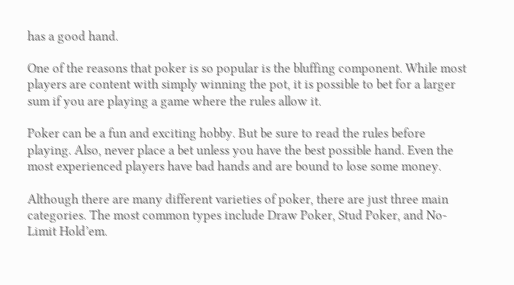has a good hand.

One of the reasons that poker is so popular is the bluffing component. While most players are content with simply winning the pot, it is possible to bet for a larger sum if you are playing a game where the rules allow it.

Poker can be a fun and exciting hobby. But be sure to read the rules before playing. Also, never place a bet unless you have the best possible hand. Even the most experienced players have bad hands and are bound to lose some money.

Although there are many different varieties of poker, there are just three main categories. The most common types include Draw Poker, Stud Poker, and No-Limit Hold’em.